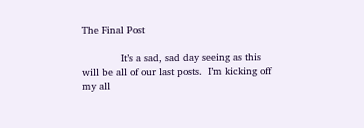The Final Post

             It’s a sad, sad day seeing as this will be all of our last posts.  I’m kicking off my all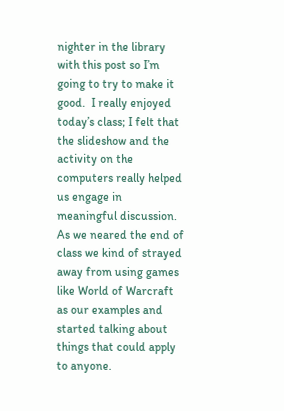nighter in the library with this post so I’m going to try to make it good.  I really enjoyed today’s class; I felt that the slideshow and the activity on the computers really helped us engage in meaningful discussion.  As we neared the end of class we kind of strayed away from using games like World of Warcraft as our examples and started talking about things that could apply to anyone.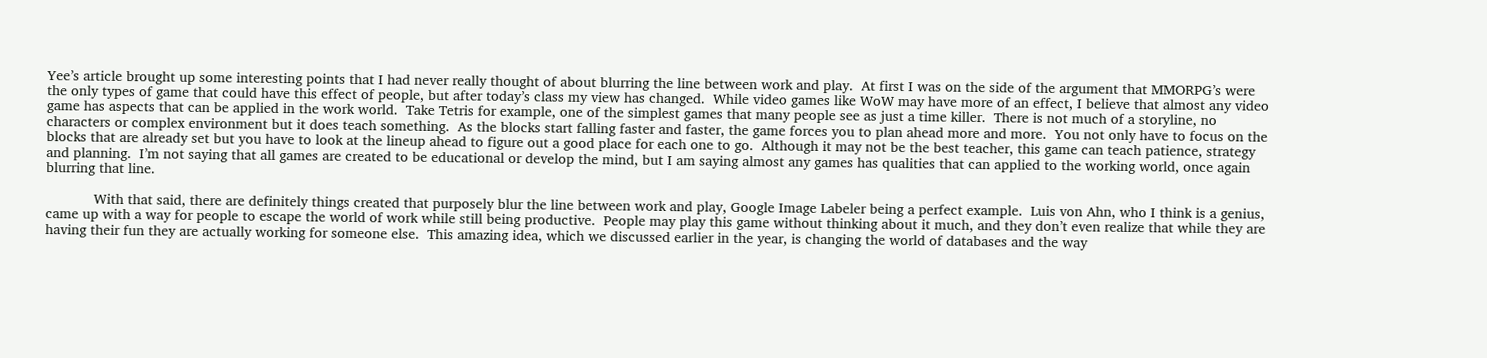Yee’s article brought up some interesting points that I had never really thought of about blurring the line between work and play.  At first I was on the side of the argument that MMORPG’s were the only types of game that could have this effect of people, but after today’s class my view has changed.  While video games like WoW may have more of an effect, I believe that almost any video game has aspects that can be applied in the work world.  Take Tetris for example, one of the simplest games that many people see as just a time killer.  There is not much of a storyline, no characters or complex environment but it does teach something.  As the blocks start falling faster and faster, the game forces you to plan ahead more and more.  You not only have to focus on the blocks that are already set but you have to look at the lineup ahead to figure out a good place for each one to go.  Although it may not be the best teacher, this game can teach patience, strategy and planning.  I’m not saying that all games are created to be educational or develop the mind, but I am saying almost any games has qualities that can applied to the working world, once again blurring that line.

            With that said, there are definitely things created that purposely blur the line between work and play, Google Image Labeler being a perfect example.  Luis von Ahn, who I think is a genius, came up with a way for people to escape the world of work while still being productive.  People may play this game without thinking about it much, and they don’t even realize that while they are having their fun they are actually working for someone else.  This amazing idea, which we discussed earlier in the year, is changing the world of databases and the way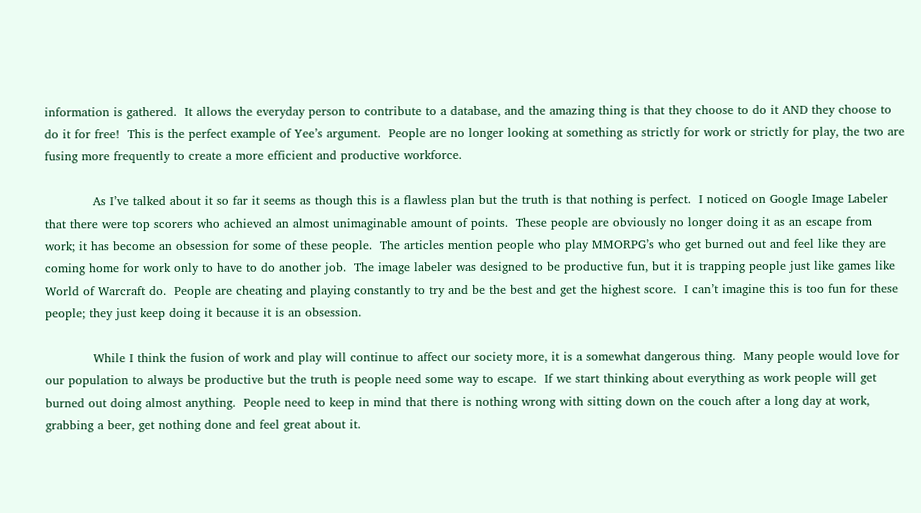information is gathered.  It allows the everyday person to contribute to a database, and the amazing thing is that they choose to do it AND they choose to do it for free!  This is the perfect example of Yee’s argument.  People are no longer looking at something as strictly for work or strictly for play, the two are fusing more frequently to create a more efficient and productive workforce.

            As I’ve talked about it so far it seems as though this is a flawless plan but the truth is that nothing is perfect.  I noticed on Google Image Labeler that there were top scorers who achieved an almost unimaginable amount of points.  These people are obviously no longer doing it as an escape from work; it has become an obsession for some of these people.  The articles mention people who play MMORPG’s who get burned out and feel like they are coming home for work only to have to do another job.  The image labeler was designed to be productive fun, but it is trapping people just like games like World of Warcraft do.  People are cheating and playing constantly to try and be the best and get the highest score.  I can’t imagine this is too fun for these people; they just keep doing it because it is an obsession.

            While I think the fusion of work and play will continue to affect our society more, it is a somewhat dangerous thing.  Many people would love for our population to always be productive but the truth is people need some way to escape.  If we start thinking about everything as work people will get burned out doing almost anything.  People need to keep in mind that there is nothing wrong with sitting down on the couch after a long day at work, grabbing a beer, get nothing done and feel great about it.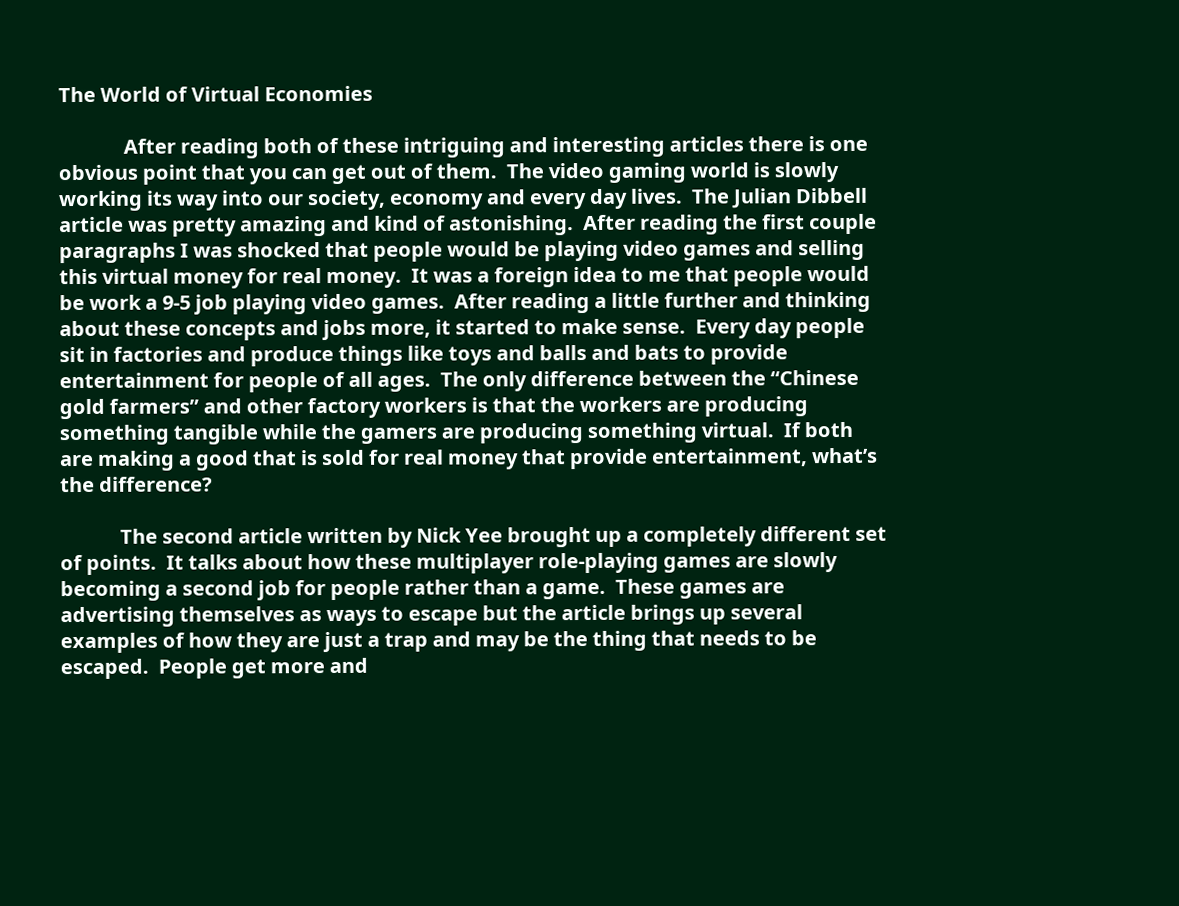The World of Virtual Economies

             After reading both of these intriguing and interesting articles there is one obvious point that you can get out of them.  The video gaming world is slowly working its way into our society, economy and every day lives.  The Julian Dibbell article was pretty amazing and kind of astonishing.  After reading the first couple paragraphs I was shocked that people would be playing video games and selling this virtual money for real money.  It was a foreign idea to me that people would be work a 9-5 job playing video games.  After reading a little further and thinking about these concepts and jobs more, it started to make sense.  Every day people sit in factories and produce things like toys and balls and bats to provide entertainment for people of all ages.  The only difference between the “Chinese gold farmers” and other factory workers is that the workers are producing something tangible while the gamers are producing something virtual.  If both are making a good that is sold for real money that provide entertainment, what’s the difference?

            The second article written by Nick Yee brought up a completely different set of points.  It talks about how these multiplayer role-playing games are slowly becoming a second job for people rather than a game.  These games are advertising themselves as ways to escape but the article brings up several examples of how they are just a trap and may be the thing that needs to be escaped.  People get more and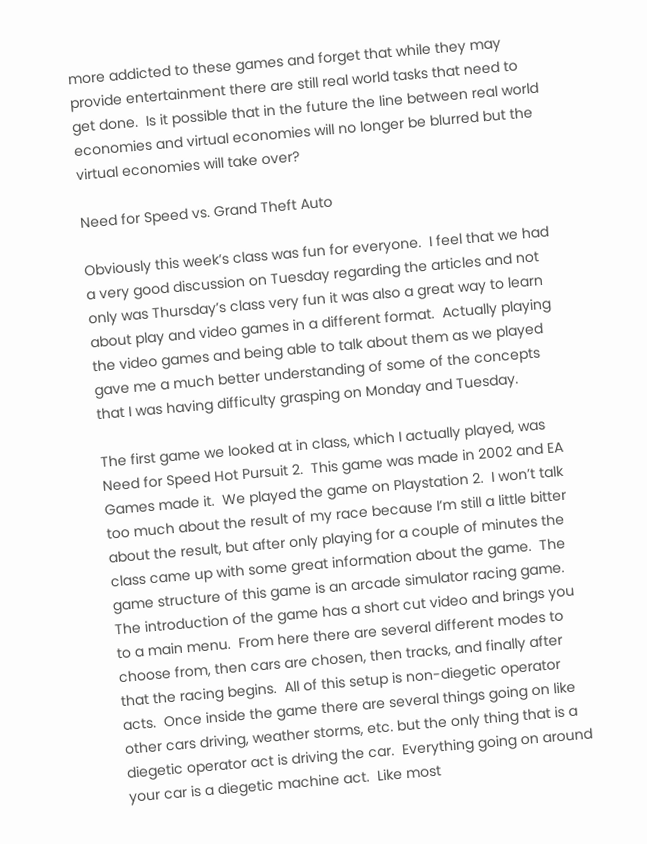more addicted to these games and forget that while they may provide entertainment there are still real world tasks that need to get done.  Is it possible that in the future the line between real world economies and virtual economies will no longer be blurred but the virtual economies will take over?

Need for Speed vs. Grand Theft Auto

Obviously this week’s class was fun for everyone.  I feel that we had a very good discussion on Tuesday regarding the articles and not only was Thursday’s class very fun it was also a great way to learn about play and video games in a different format.  Actually playing the video games and being able to talk about them as we played gave me a much better understanding of some of the concepts that I was having difficulty grasping on Monday and Tuesday.

The first game we looked at in class, which I actually played, was Need for Speed Hot Pursuit 2.  This game was made in 2002 and EA Games made it.  We played the game on Playstation 2.  I won’t talk too much about the result of my race because I’m still a little bitter about the result, but after only playing for a couple of minutes the class came up with some great information about the game.  The game structure of this game is an arcade simulator racing game.  The introduction of the game has a short cut video and brings you to a main menu.  From here there are several different modes to choose from, then cars are chosen, then tracks, and finally after that the racing begins.  All of this setup is non-diegetic operator acts.  Once inside the game there are several things going on like other cars driving, weather storms, etc. but the only thing that is a diegetic operator act is driving the car.  Everything going on around your car is a diegetic machine act.  Like most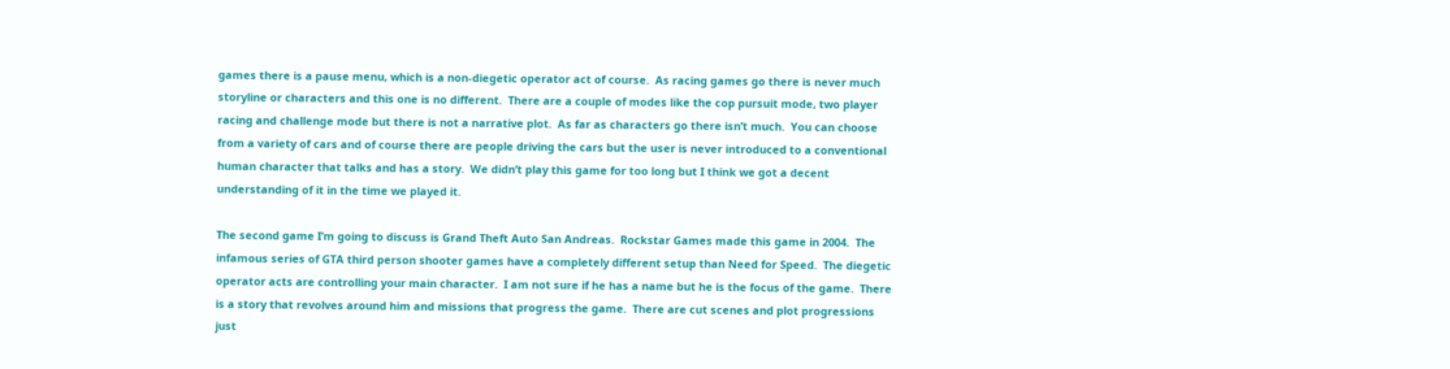games there is a pause menu, which is a non-diegetic operator act of course.  As racing games go there is never much storyline or characters and this one is no different.  There are a couple of modes like the cop pursuit mode, two player racing and challenge mode but there is not a narrative plot.  As far as characters go there isn’t much.  You can choose from a variety of cars and of course there are people driving the cars but the user is never introduced to a conventional human character that talks and has a story.  We didn’t play this game for too long but I think we got a decent understanding of it in the time we played it.

The second game I’m going to discuss is Grand Theft Auto San Andreas.  Rockstar Games made this game in 2004.  The infamous series of GTA third person shooter games have a completely different setup than Need for Speed.  The diegetic operator acts are controlling your main character.  I am not sure if he has a name but he is the focus of the game.  There is a story that revolves around him and missions that progress the game.  There are cut scenes and plot progressions just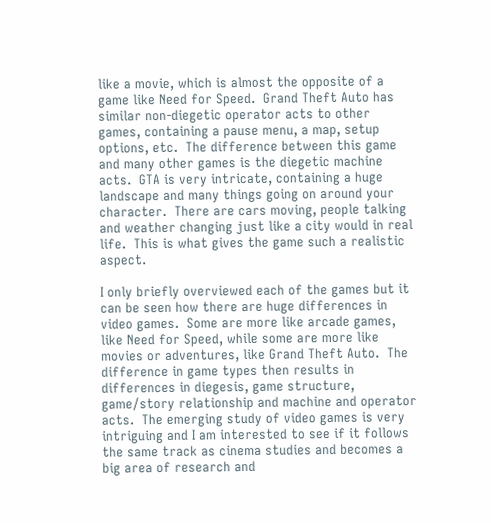like a movie, which is almost the opposite of a game like Need for Speed.  Grand Theft Auto has similar non-diegetic operator acts to other games, containing a pause menu, a map, setup options, etc.  The difference between this game and many other games is the diegetic machine acts.  GTA is very intricate, containing a huge landscape and many things going on around your character.  There are cars moving, people talking and weather changing just like a city would in real life.  This is what gives the game such a realistic aspect.

I only briefly overviewed each of the games but it can be seen how there are huge differences in video games.  Some are more like arcade games, like Need for Speed, while some are more like movies or adventures, like Grand Theft Auto.  The difference in game types then results in differences in diegesis, game structure, game/story relationship and machine and operator acts.  The emerging study of video games is very intriguing and I am interested to see if it follows the same track as cinema studies and becomes a big area of research and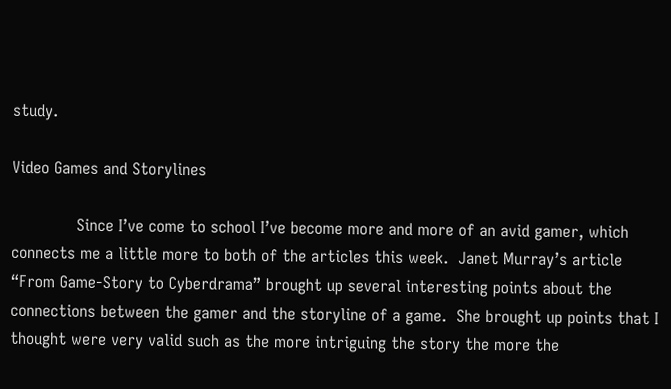study.

Video Games and Storylines

             Since I’ve come to school I’ve become more and more of an avid gamer, which connects me a little more to both of the articles this week.  Janet Murray’s article “From Game-Story to Cyberdrama” brought up several interesting points about the connections between the gamer and the storyline of a game.  She brought up points that I thought were very valid such as the more intriguing the story the more the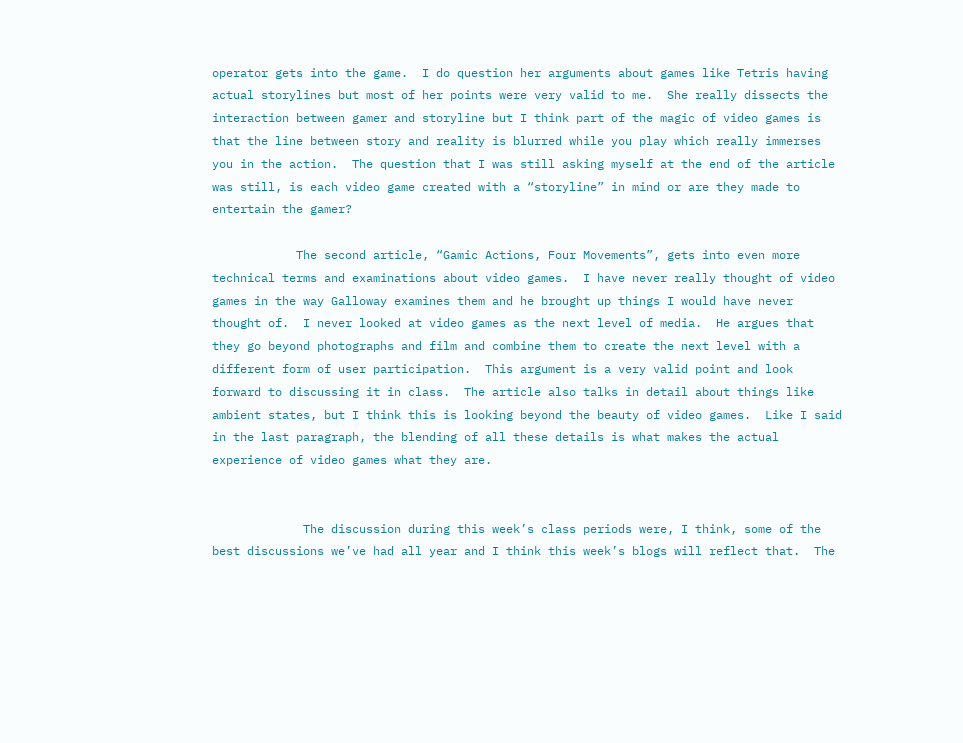operator gets into the game.  I do question her arguments about games like Tetris having actual storylines but most of her points were very valid to me.  She really dissects the interaction between gamer and storyline but I think part of the magic of video games is that the line between story and reality is blurred while you play which really immerses you in the action.  The question that I was still asking myself at the end of the article was still, is each video game created with a “storyline” in mind or are they made to entertain the gamer?

            The second article, “Gamic Actions, Four Movements”, gets into even more technical terms and examinations about video games.  I have never really thought of video games in the way Galloway examines them and he brought up things I would have never thought of.  I never looked at video games as the next level of media.  He argues that they go beyond photographs and film and combine them to create the next level with a different form of user participation.  This argument is a very valid point and look forward to discussing it in class.  The article also talks in detail about things like ambient states, but I think this is looking beyond the beauty of video games.  Like I said in the last paragraph, the blending of all these details is what makes the actual experience of video games what they are.


             The discussion during this week’s class periods were, I think, some of the best discussions we’ve had all year and I think this week’s blogs will reflect that.  The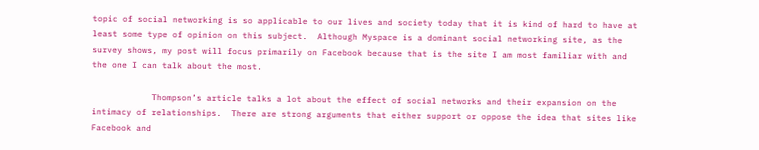topic of social networking is so applicable to our lives and society today that it is kind of hard to have at least some type of opinion on this subject.  Although Myspace is a dominant social networking site, as the survey shows, my post will focus primarily on Facebook because that is the site I am most familiar with and the one I can talk about the most.

            Thompson’s article talks a lot about the effect of social networks and their expansion on the intimacy of relationships.  There are strong arguments that either support or oppose the idea that sites like Facebook and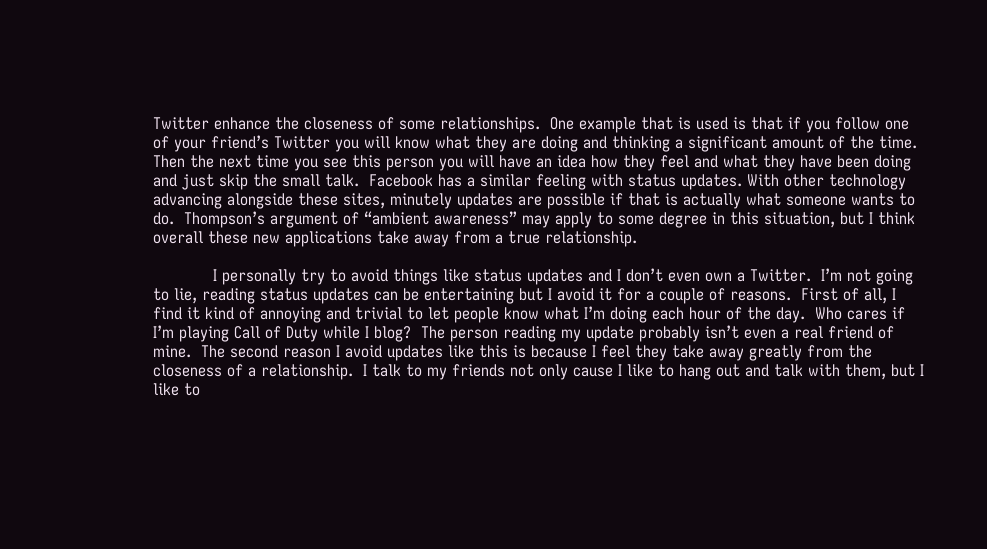Twitter enhance the closeness of some relationships.  One example that is used is that if you follow one of your friend’s Twitter you will know what they are doing and thinking a significant amount of the time.  Then the next time you see this person you will have an idea how they feel and what they have been doing and just skip the small talk.  Facebook has a similar feeling with status updates. With other technology advancing alongside these sites, minutely updates are possible if that is actually what someone wants to do.  Thompson’s argument of “ambient awareness” may apply to some degree in this situation, but I think overall these new applications take away from a true relationship.

            I personally try to avoid things like status updates and I don’t even own a Twitter.  I’m not going to lie, reading status updates can be entertaining but I avoid it for a couple of reasons.  First of all, I find it kind of annoying and trivial to let people know what I’m doing each hour of the day.  Who cares if I’m playing Call of Duty while I blog?  The person reading my update probably isn’t even a real friend of mine.  The second reason I avoid updates like this is because I feel they take away greatly from the closeness of a relationship.  I talk to my friends not only cause I like to hang out and talk with them, but I like to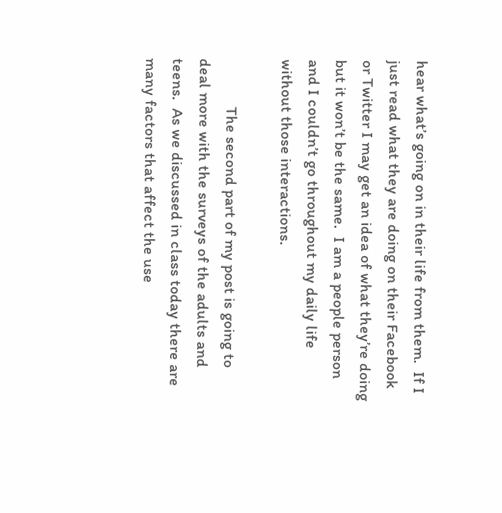hear what’s going on in their life from them.  If I just read what they are doing on their Facebook or Twitter I may get an idea of what they’re doing but it won’t be the same.  I am a people person and I couldn’t go throughout my daily life without those interactions.

            The second part of my post is going to deal more with the surveys of the adults and teens.  As we discussed in class today there are many factors that affect the use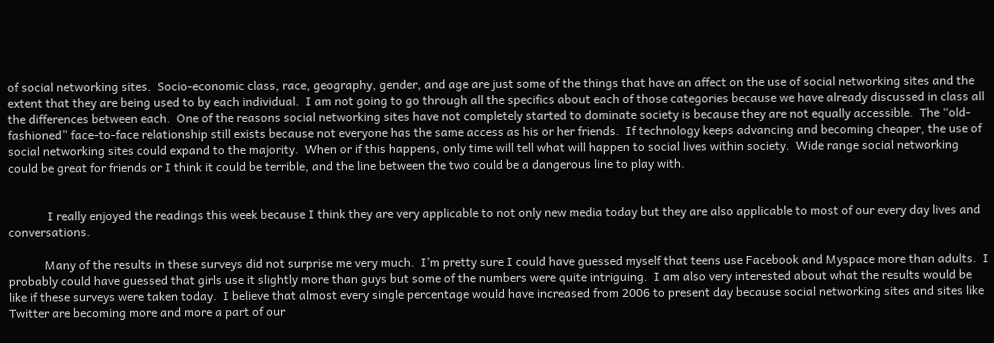of social networking sites.  Socio-economic class, race, geography, gender, and age are just some of the things that have an affect on the use of social networking sites and the extent that they are being used to by each individual.  I am not going to go through all the specifics about each of those categories because we have already discussed in class all the differences between each.  One of the reasons social networking sites have not completely started to dominate society is because they are not equally accessible.  The “old-fashioned” face-to-face relationship still exists because not everyone has the same access as his or her friends.  If technology keeps advancing and becoming cheaper, the use of social networking sites could expand to the majority.  When or if this happens, only time will tell what will happen to social lives within society.  Wide range social networking could be great for friends or I think it could be terrible, and the line between the two could be a dangerous line to play with.


             I really enjoyed the readings this week because I think they are very applicable to not only new media today but they are also applicable to most of our every day lives and conversations.

            Many of the results in these surveys did not surprise me very much.  I’m pretty sure I could have guessed myself that teens use Facebook and Myspace more than adults.  I probably could have guessed that girls use it slightly more than guys but some of the numbers were quite intriguing.  I am also very interested about what the results would be like if these surveys were taken today.  I believe that almost every single percentage would have increased from 2006 to present day because social networking sites and sites like Twitter are becoming more and more a part of our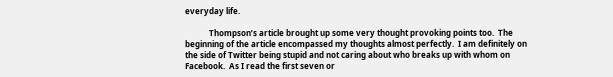everyday life.

            Thompson’s article brought up some very thought provoking points too.  The beginning of the article encompassed my thoughts almost perfectly.  I am definitely on the side of Twitter being stupid and not caring about who breaks up with whom on Facebook.  As I read the first seven or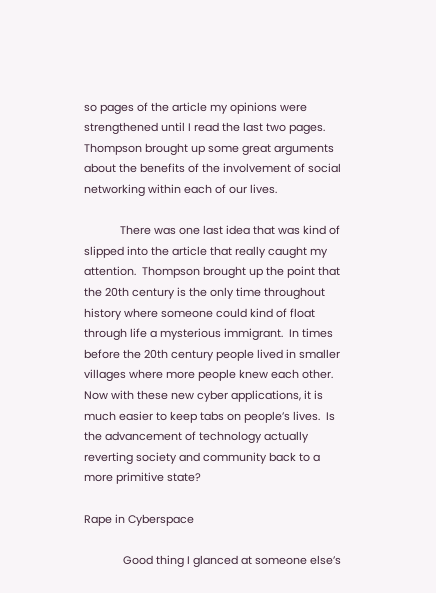so pages of the article my opinions were strengthened until I read the last two pages.  Thompson brought up some great arguments about the benefits of the involvement of social networking within each of our lives.

            There was one last idea that was kind of slipped into the article that really caught my attention.  Thompson brought up the point that the 20th century is the only time throughout history where someone could kind of float through life a mysterious immigrant.  In times before the 20th century people lived in smaller villages where more people knew each other.  Now with these new cyber applications, it is much easier to keep tabs on people’s lives.  Is the advancement of technology actually reverting society and community back to a more primitive state?

Rape in Cyberspace

             Good thing I glanced at someone else’s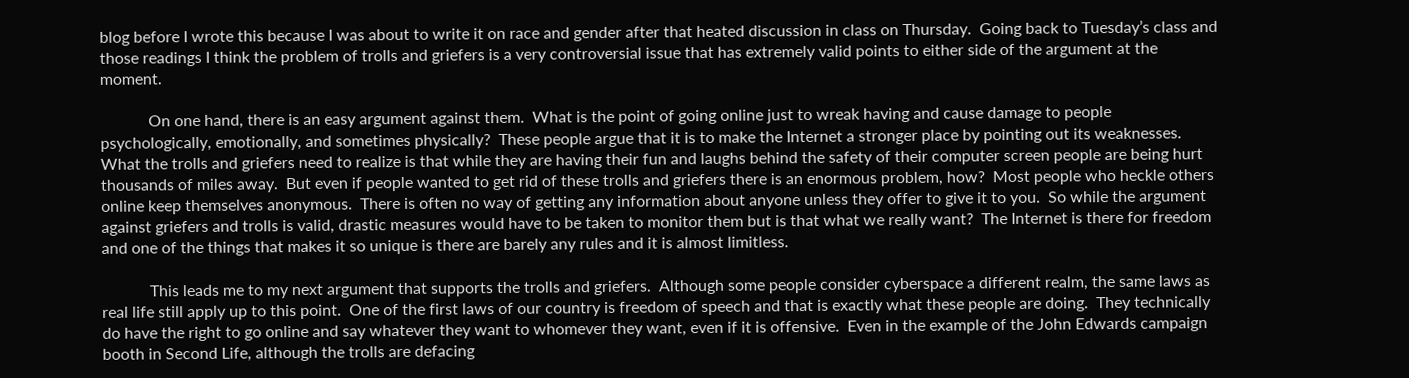blog before I wrote this because I was about to write it on race and gender after that heated discussion in class on Thursday.  Going back to Tuesday’s class and those readings I think the problem of trolls and griefers is a very controversial issue that has extremely valid points to either side of the argument at the moment.

            On one hand, there is an easy argument against them.  What is the point of going online just to wreak having and cause damage to people psychologically, emotionally, and sometimes physically?  These people argue that it is to make the Internet a stronger place by pointing out its weaknesses.  What the trolls and griefers need to realize is that while they are having their fun and laughs behind the safety of their computer screen people are being hurt thousands of miles away.  But even if people wanted to get rid of these trolls and griefers there is an enormous problem, how?  Most people who heckle others online keep themselves anonymous.  There is often no way of getting any information about anyone unless they offer to give it to you.  So while the argument against griefers and trolls is valid, drastic measures would have to be taken to monitor them but is that what we really want?  The Internet is there for freedom and one of the things that makes it so unique is there are barely any rules and it is almost limitless.

            This leads me to my next argument that supports the trolls and griefers.  Although some people consider cyberspace a different realm, the same laws as real life still apply up to this point.  One of the first laws of our country is freedom of speech and that is exactly what these people are doing.  They technically do have the right to go online and say whatever they want to whomever they want, even if it is offensive.  Even in the example of the John Edwards campaign booth in Second Life, although the trolls are defacing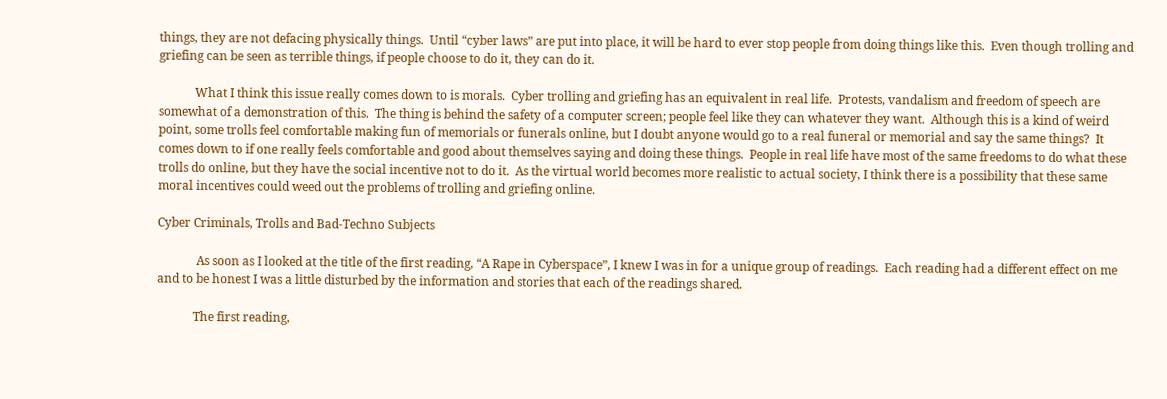things, they are not defacing physically things.  Until “cyber laws” are put into place, it will be hard to ever stop people from doing things like this.  Even though trolling and griefing can be seen as terrible things, if people choose to do it, they can do it.

            What I think this issue really comes down to is morals.  Cyber trolling and griefing has an equivalent in real life.  Protests, vandalism and freedom of speech are somewhat of a demonstration of this.  The thing is behind the safety of a computer screen; people feel like they can whatever they want.  Although this is a kind of weird point, some trolls feel comfortable making fun of memorials or funerals online, but I doubt anyone would go to a real funeral or memorial and say the same things?  It comes down to if one really feels comfortable and good about themselves saying and doing these things.  People in real life have most of the same freedoms to do what these trolls do online, but they have the social incentive not to do it.  As the virtual world becomes more realistic to actual society, I think there is a possibility that these same moral incentives could weed out the problems of trolling and griefing online.

Cyber Criminals, Trolls and Bad-Techno Subjects

             As soon as I looked at the title of the first reading, “A Rape in Cyberspace”, I knew I was in for a unique group of readings.  Each reading had a different effect on me and to be honest I was a little disturbed by the information and stories that each of the readings shared.

            The first reading,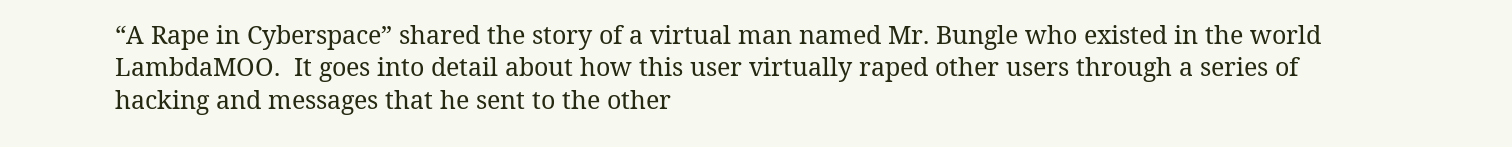“A Rape in Cyberspace” shared the story of a virtual man named Mr. Bungle who existed in the world LambdaMOO.  It goes into detail about how this user virtually raped other users through a series of hacking and messages that he sent to the other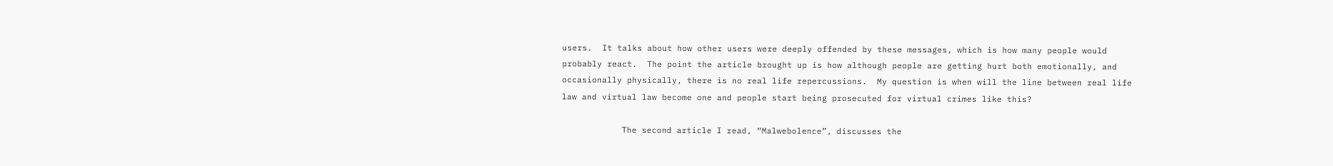users.  It talks about how other users were deeply offended by these messages, which is how many people would probably react.  The point the article brought up is how although people are getting hurt both emotionally, and occasionally physically, there is no real life repercussions.  My question is when will the line between real life law and virtual law become one and people start being prosecuted for virtual crimes like this?

            The second article I read, “Malwebolence”, discusses the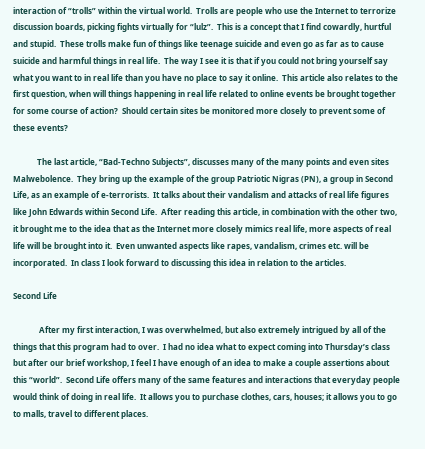interaction of “trolls” within the virtual world.  Trolls are people who use the Internet to terrorize discussion boards, picking fights virtually for “lulz”.  This is a concept that I find cowardly, hurtful and stupid.  These trolls make fun of things like teenage suicide and even go as far as to cause suicide and harmful things in real life.  The way I see it is that if you could not bring yourself say what you want to in real life than you have no place to say it online.  This article also relates to the first question, when will things happening in real life related to online events be brought together for some course of action?  Should certain sites be monitored more closely to prevent some of these events?

            The last article, “Bad-Techno Subjects”, discusses many of the many points and even sites Malwebolence.  They bring up the example of the group Patriotic Nigras (PN), a group in Second Life, as an example of e-terrorists.  It talks about their vandalism and attacks of real life figures like John Edwards within Second Life.  After reading this article, in combination with the other two, it brought me to the idea that as the Internet more closely mimics real life, more aspects of real life will be brought into it.  Even unwanted aspects like rapes, vandalism, crimes etc. will be incorporated.  In class I look forward to discussing this idea in relation to the articles.

Second Life

             After my first interaction, I was overwhelmed, but also extremely intrigued by all of the things that this program had to over.  I had no idea what to expect coming into Thursday’s class but after our brief workshop, I feel I have enough of an idea to make a couple assertions about this “world”.  Second Life offers many of the same features and interactions that everyday people would think of doing in real life.  It allows you to purchase clothes, cars, houses; it allows you to go to malls, travel to different places.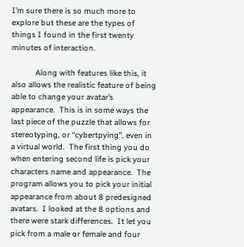I’m sure there is so much more to explore but these are the types of things I found in the first twenty minutes of interaction.

            Along with features like this, it also allows the realistic feature of being able to change your avatar’s appearance.  This is in some ways the last piece of the puzzle that allows for stereotyping, or “cybertpying”, even in a virtual world.  The first thing you do when entering second life is pick your characters name and appearance.  The program allows you to pick your initial appearance from about 8 predesigned avatars.  I looked at the 8 options and there were stark differences.  It let you pick from a male or female and four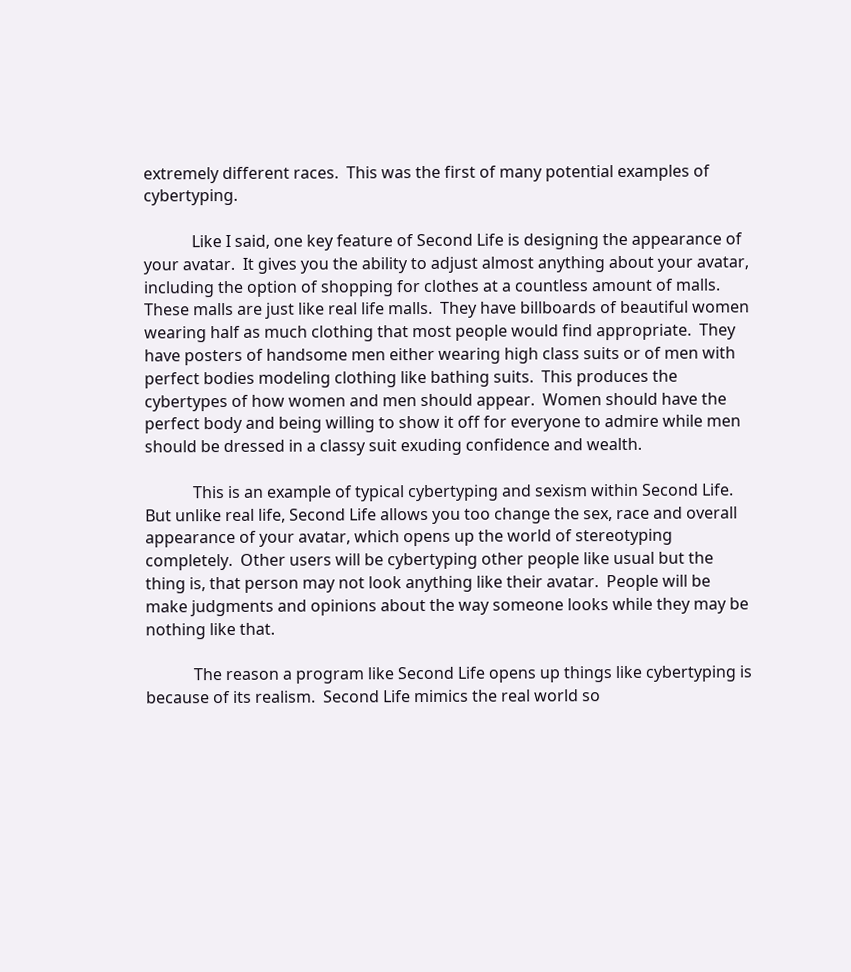extremely different races.  This was the first of many potential examples of cybertyping.

            Like I said, one key feature of Second Life is designing the appearance of your avatar.  It gives you the ability to adjust almost anything about your avatar, including the option of shopping for clothes at a countless amount of malls.  These malls are just like real life malls.  They have billboards of beautiful women wearing half as much clothing that most people would find appropriate.  They have posters of handsome men either wearing high class suits or of men with perfect bodies modeling clothing like bathing suits.  This produces the cybertypes of how women and men should appear.  Women should have the perfect body and being willing to show it off for everyone to admire while men should be dressed in a classy suit exuding confidence and wealth.

            This is an example of typical cybertyping and sexism within Second Life.  But unlike real life, Second Life allows you too change the sex, race and overall appearance of your avatar, which opens up the world of stereotyping completely.  Other users will be cybertyping other people like usual but the thing is, that person may not look anything like their avatar.  People will be make judgments and opinions about the way someone looks while they may be nothing like that.

            The reason a program like Second Life opens up things like cybertyping is because of its realism.  Second Life mimics the real world so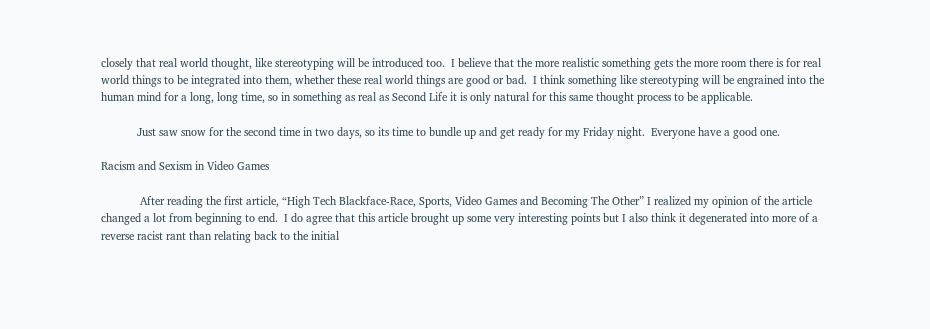closely that real world thought, like stereotyping will be introduced too.  I believe that the more realistic something gets the more room there is for real world things to be integrated into them, whether these real world things are good or bad.  I think something like stereotyping will be engrained into the human mind for a long, long time, so in something as real as Second Life it is only natural for this same thought process to be applicable.

            Just saw snow for the second time in two days, so its time to bundle up and get ready for my Friday night.  Everyone have a good one.

Racism and Sexism in Video Games

             After reading the first article, “High Tech Blackface-Race, Sports, Video Games and Becoming The Other” I realized my opinion of the article changed a lot from beginning to end.  I do agree that this article brought up some very interesting points but I also think it degenerated into more of a reverse racist rant than relating back to the initial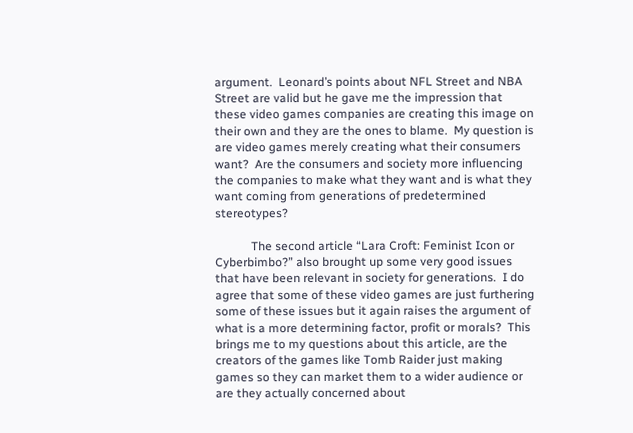argument.  Leonard’s points about NFL Street and NBA Street are valid but he gave me the impression that these video games companies are creating this image on their own and they are the ones to blame.  My question is are video games merely creating what their consumers want?  Are the consumers and society more influencing the companies to make what they want and is what they want coming from generations of predetermined stereotypes?

            The second article “Lara Croft: Feminist Icon or Cyberbimbo?” also brought up some very good issues that have been relevant in society for generations.  I do agree that some of these video games are just furthering some of these issues but it again raises the argument of what is a more determining factor, profit or morals?  This brings me to my questions about this article, are the creators of the games like Tomb Raider just making games so they can market them to a wider audience or are they actually concerned about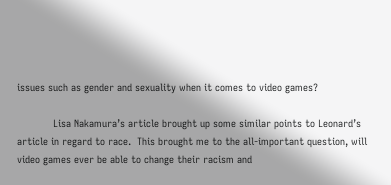issues such as gender and sexuality when it comes to video games?

            Lisa Nakamura’s article brought up some similar points to Leonard’s article in regard to race.  This brought me to the all-important question, will video games ever be able to change their racism and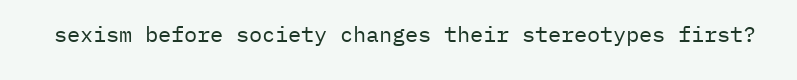sexism before society changes their stereotypes first?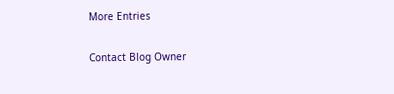More Entries

Contact Blog Owner